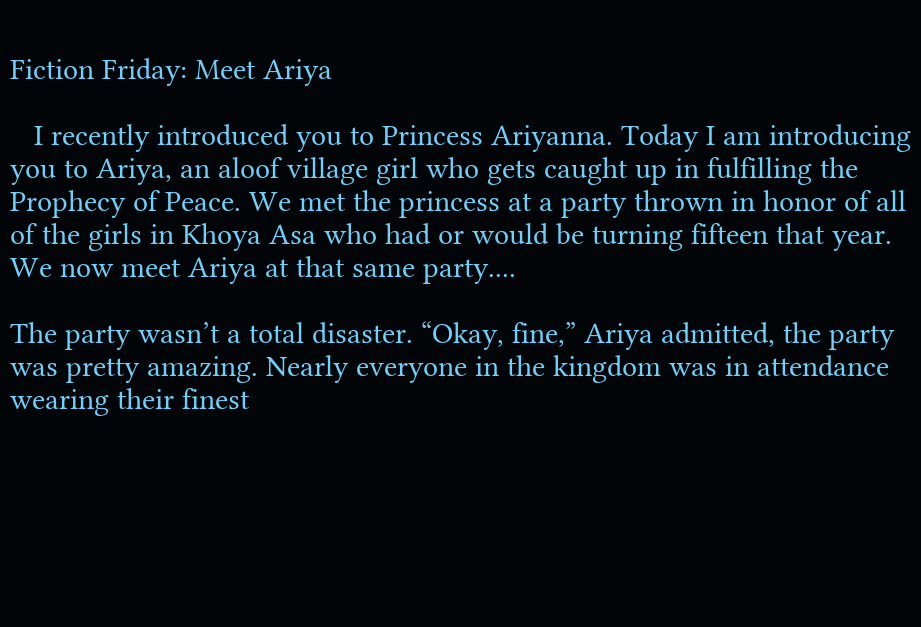Fiction Friday: Meet Ariya

   I recently introduced you to Princess Ariyanna. Today I am introducing you to Ariya, an aloof village girl who gets caught up in fulfilling the Prophecy of Peace. We met the princess at a party thrown in honor of all of the girls in Khoya Asa who had or would be turning fifteen that year. We now meet Ariya at that same party....

The party wasn’t a total disaster. “Okay, fine,” Ariya admitted, the party was pretty amazing. Nearly everyone in the kingdom was in attendance wearing their finest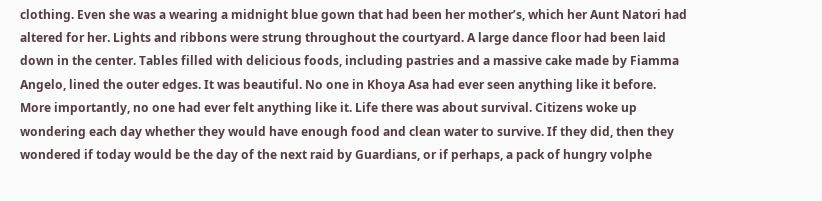clothing. Even she was a wearing a midnight blue gown that had been her mother’s, which her Aunt Natori had altered for her. Lights and ribbons were strung throughout the courtyard. A large dance floor had been laid down in the center. Tables filled with delicious foods, including pastries and a massive cake made by Fiamma Angelo, lined the outer edges. It was beautiful. No one in Khoya Asa had ever seen anything like it before. More importantly, no one had ever felt anything like it. Life there was about survival. Citizens woke up wondering each day whether they would have enough food and clean water to survive. If they did, then they wondered if today would be the day of the next raid by Guardians, or if perhaps, a pack of hungry volphe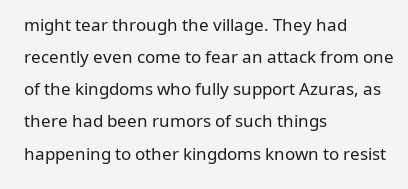might tear through the village. They had recently even come to fear an attack from one of the kingdoms who fully support Azuras, as there had been rumors of such things happening to other kingdoms known to resist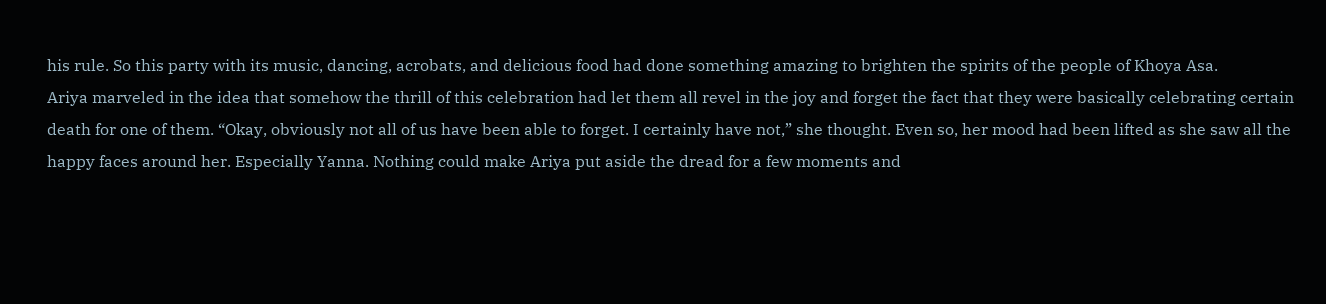his rule. So this party with its music, dancing, acrobats, and delicious food had done something amazing to brighten the spirits of the people of Khoya Asa.
Ariya marveled in the idea that somehow the thrill of this celebration had let them all revel in the joy and forget the fact that they were basically celebrating certain death for one of them. “Okay, obviously not all of us have been able to forget. I certainly have not,” she thought. Even so, her mood had been lifted as she saw all the happy faces around her. Especially Yanna. Nothing could make Ariya put aside the dread for a few moments and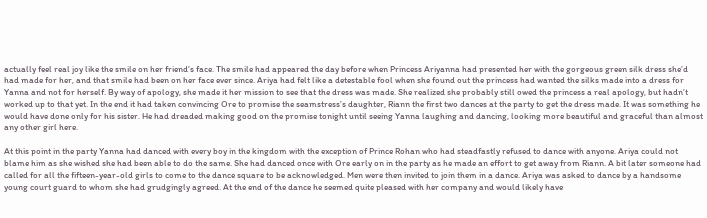actually feel real joy like the smile on her friend’s face. The smile had appeared the day before when Princess Ariyanna had presented her with the gorgeous green silk dress she’d had made for her, and that smile had been on her face ever since. Ariya had felt like a detestable fool when she found out the princess had wanted the silks made into a dress for Yanna and not for herself. By way of apology, she made it her mission to see that the dress was made. She realized she probably still owed the princess a real apology, but hadn’t worked up to that yet. In the end it had taken convincing Ore to promise the seamstress’s daughter, Riann the first two dances at the party to get the dress made. It was something he would have done only for his sister. He had dreaded making good on the promise tonight until seeing Yanna laughing and dancing, looking more beautiful and graceful than almost any other girl here.

At this point in the party Yanna had danced with every boy in the kingdom with the exception of Prince Rohan who had steadfastly refused to dance with anyone. Ariya could not blame him as she wished she had been able to do the same. She had danced once with Ore early on in the party as he made an effort to get away from Riann. A bit later someone had called for all the fifteen-year-old girls to come to the dance square to be acknowledged. Men were then invited to join them in a dance. Ariya was asked to dance by a handsome young court guard to whom she had grudgingly agreed. At the end of the dance he seemed quite pleased with her company and would likely have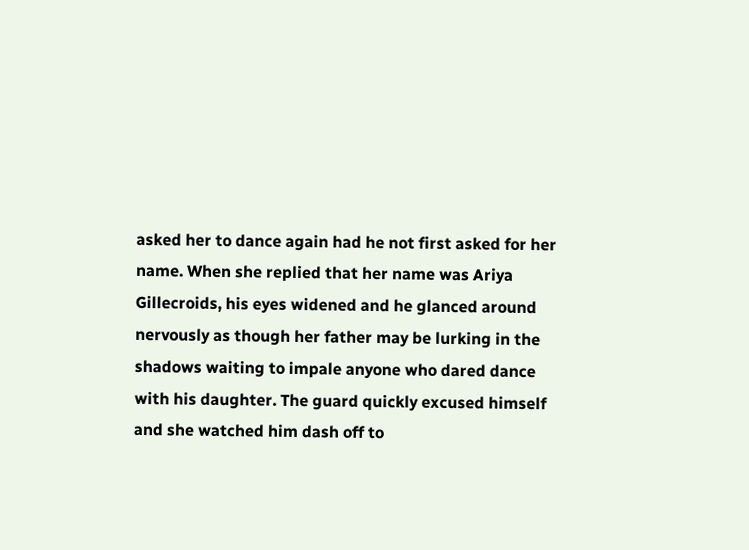asked her to dance again had he not first asked for her name. When she replied that her name was Ariya Gillecroids, his eyes widened and he glanced around nervously as though her father may be lurking in the shadows waiting to impale anyone who dared dance with his daughter. The guard quickly excused himself and she watched him dash off to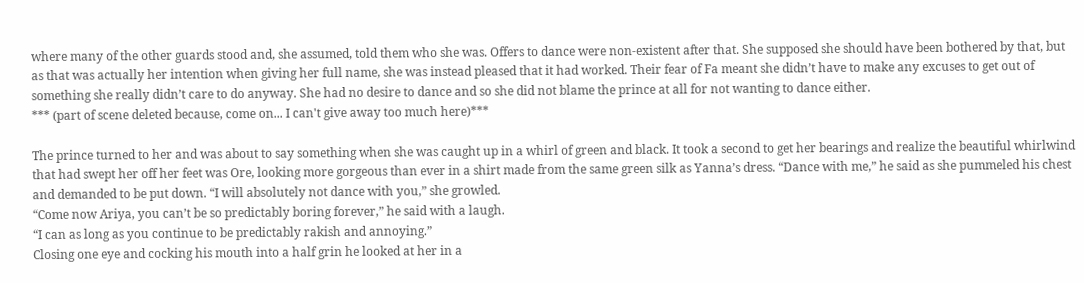where many of the other guards stood and, she assumed, told them who she was. Offers to dance were non-existent after that. She supposed she should have been bothered by that, but as that was actually her intention when giving her full name, she was instead pleased that it had worked. Their fear of Fa meant she didn’t have to make any excuses to get out of something she really didn’t care to do anyway. She had no desire to dance and so she did not blame the prince at all for not wanting to dance either.
*** (part of scene deleted because, come on... I can't give away too much here)***

The prince turned to her and was about to say something when she was caught up in a whirl of green and black. It took a second to get her bearings and realize the beautiful whirlwind that had swept her off her feet was Ore, looking more gorgeous than ever in a shirt made from the same green silk as Yanna’s dress. “Dance with me,” he said as she pummeled his chest and demanded to be put down. “I will absolutely not dance with you,” she growled.
“Come now Ariya, you can’t be so predictably boring forever,” he said with a laugh.
“I can as long as you continue to be predictably rakish and annoying.”
Closing one eye and cocking his mouth into a half grin he looked at her in a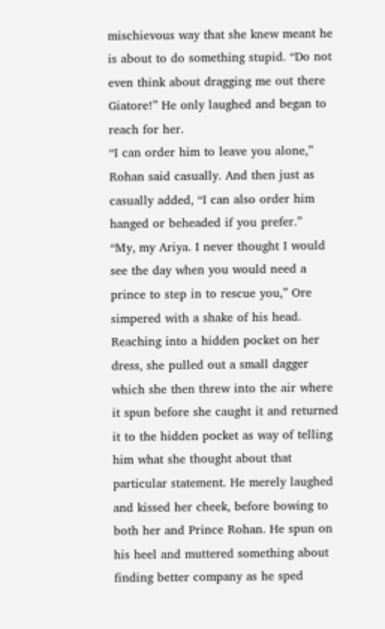mischievous way that she knew meant he is about to do something stupid. “Do not even think about dragging me out there Giatore!” He only laughed and began to reach for her.
“I can order him to leave you alone,” Rohan said casually. And then just as casually added, “I can also order him hanged or beheaded if you prefer.”
“My, my Ariya. I never thought I would see the day when you would need a prince to step in to rescue you,” Ore simpered with a shake of his head. Reaching into a hidden pocket on her dress, she pulled out a small dagger which she then threw into the air where it spun before she caught it and returned it to the hidden pocket as way of telling him what she thought about that particular statement. He merely laughed and kissed her cheek, before bowing to both her and Prince Rohan. He spun on his heel and muttered something about finding better company as he sped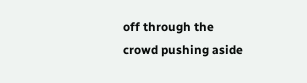off through the crowd pushing aside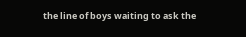the line of boys waiting to ask the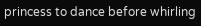princess to dance before whirling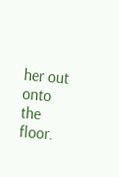her out onto the floor.